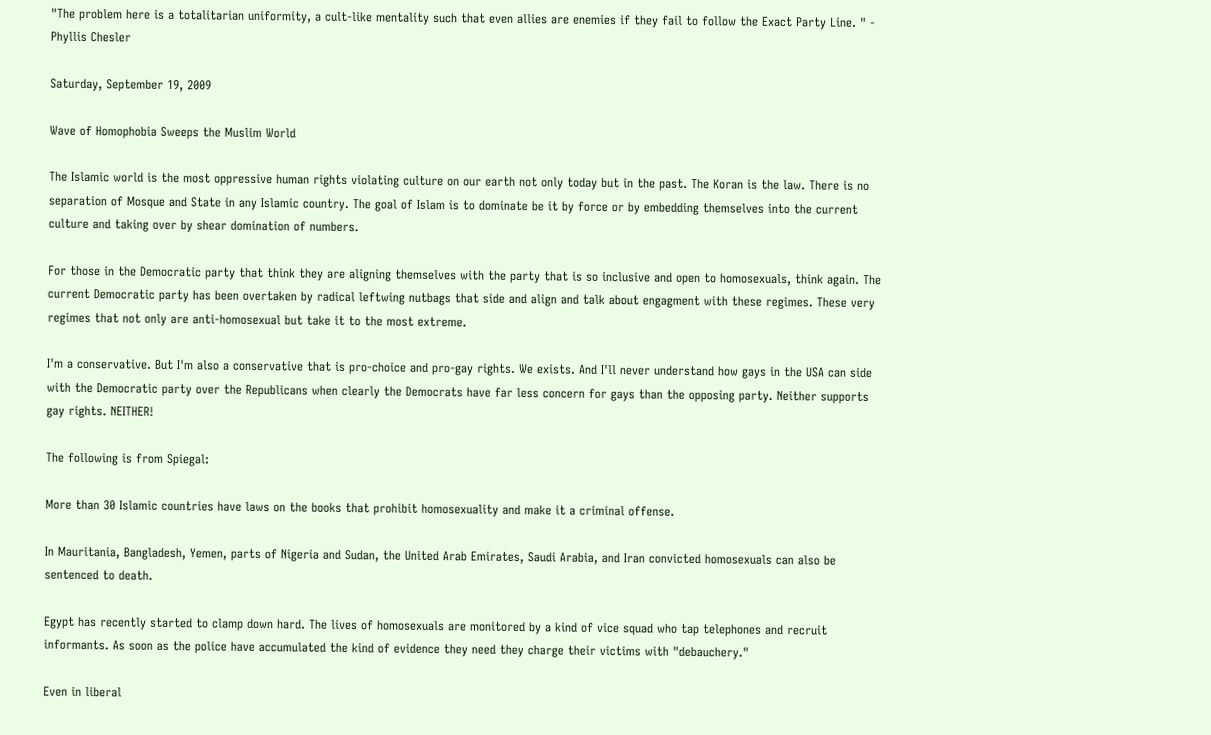"The problem here is a totalitarian uniformity, a cult-like mentality such that even allies are enemies if they fail to follow the Exact Party Line. " - Phyllis Chesler

Saturday, September 19, 2009

Wave of Homophobia Sweeps the Muslim World

The Islamic world is the most oppressive human rights violating culture on our earth not only today but in the past. The Koran is the law. There is no separation of Mosque and State in any Islamic country. The goal of Islam is to dominate be it by force or by embedding themselves into the current culture and taking over by shear domination of numbers.

For those in the Democratic party that think they are aligning themselves with the party that is so inclusive and open to homosexuals, think again. The current Democratic party has been overtaken by radical leftwing nutbags that side and align and talk about engagment with these regimes. These very regimes that not only are anti-homosexual but take it to the most extreme.

I'm a conservative. But I'm also a conservative that is pro-choice and pro-gay rights. We exists. And I'll never understand how gays in the USA can side with the Democratic party over the Republicans when clearly the Democrats have far less concern for gays than the opposing party. Neither supports gay rights. NEITHER!

The following is from Spiegal:

More than 30 Islamic countries have laws on the books that prohibit homosexuality and make it a criminal offense.

In Mauritania, Bangladesh, Yemen, parts of Nigeria and Sudan, the United Arab Emirates, Saudi Arabia, and Iran convicted homosexuals can also be sentenced to death.

Egypt has recently started to clamp down hard. The lives of homosexuals are monitored by a kind of vice squad who tap telephones and recruit informants. As soon as the police have accumulated the kind of evidence they need they charge their victims with "debauchery."

Even in liberal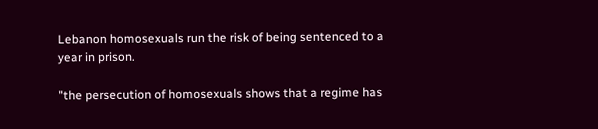Lebanon homosexuals run the risk of being sentenced to a year in prison.

"the persecution of homosexuals shows that a regime has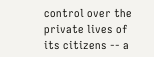control over the private lives of its citizens -- a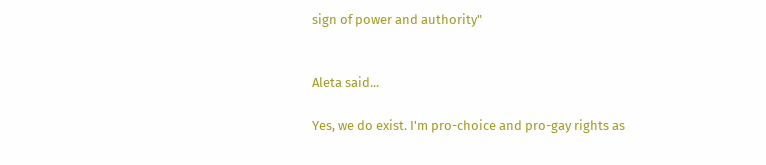sign of power and authority"


Aleta said...

Yes, we do exist. I'm pro-choice and pro-gay rights as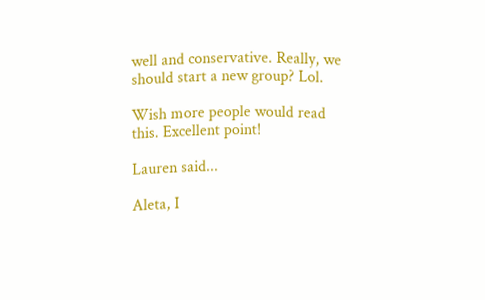well and conservative. Really, we should start a new group? Lol.

Wish more people would read this. Excellent point!

Lauren said...

Aleta, I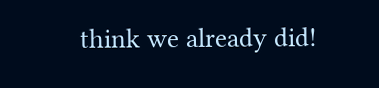think we already did!